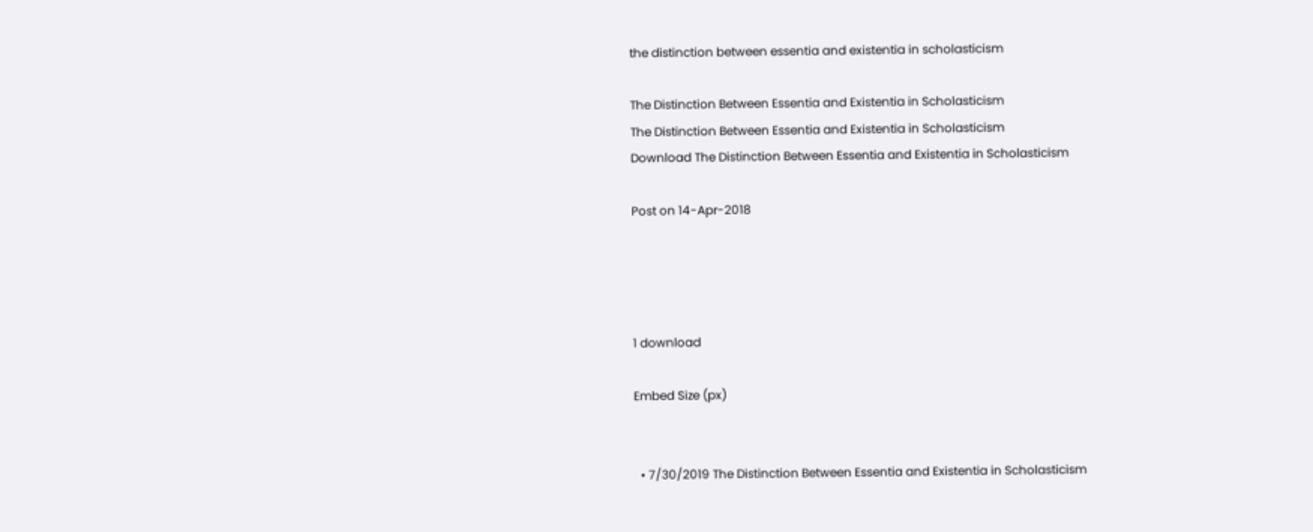the distinction between essentia and existentia in scholasticism

The Distinction Between Essentia and Existentia in Scholasticism
The Distinction Between Essentia and Existentia in Scholasticism
Download The Distinction Between Essentia and Existentia in Scholasticism

Post on 14-Apr-2018




1 download

Embed Size (px)


  • 7/30/2019 The Distinction Between Essentia and Existentia in Scholasticism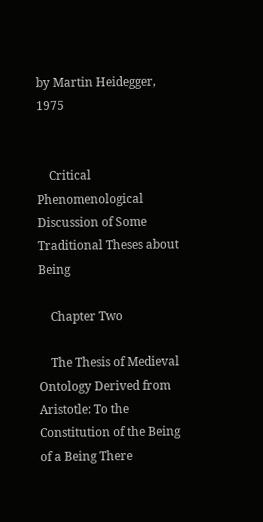by Martin Heidegger, 1975


    Critical Phenomenological Discussion of Some Traditional Theses about Being

    Chapter Two

    The Thesis of Medieval Ontology Derived from Aristotle: To the Constitution of the Being of a Being There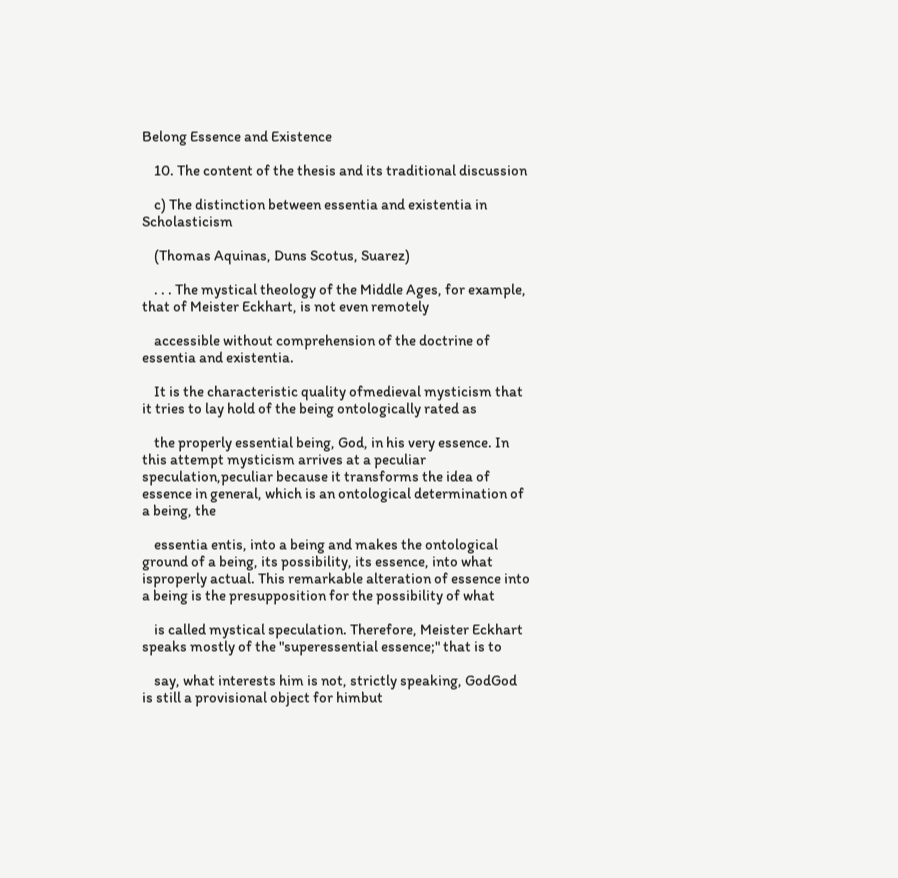Belong Essence and Existence

    10. The content of the thesis and its traditional discussion

    c) The distinction between essentia and existentia in Scholasticism

    (Thomas Aquinas, Duns Scotus, Suarez)

    . . . The mystical theology of the Middle Ages, for example, that of Meister Eckhart, is not even remotely

    accessible without comprehension of the doctrine of essentia and existentia.

    It is the characteristic quality ofmedieval mysticism that it tries to lay hold of the being ontologically rated as

    the properly essential being, God, in his very essence. In this attempt mysticism arrives at a peculiar speculation,peculiar because it transforms the idea of essence in general, which is an ontological determination of a being, the

    essentia entis, into a being and makes the ontological ground of a being, its possibility, its essence, into what isproperly actual. This remarkable alteration of essence into a being is the presupposition for the possibility of what

    is called mystical speculation. Therefore, Meister Eckhart speaks mostly of the "superessential essence;" that is to

    say, what interests him is not, strictly speaking, GodGod is still a provisional object for himbut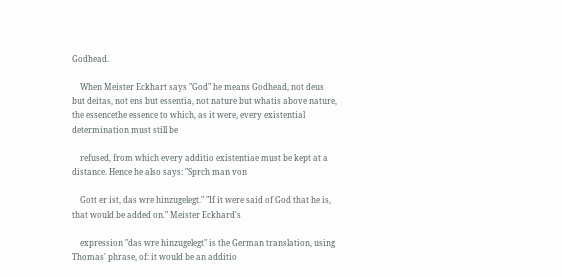Godhead.

    When Meister Eckhart says "God" he means Godhead, not deus but deitas, not ens but essentia, not nature but whatis above nature, the essencethe essence to which, as it were, every existential determination must still be

    refused, from which every additio existentiae must be kept at a distance. Hence he also says: "Sprch man von

    Gott er ist, das wre hinzugelegt." "If it were said of God that he is, that would be added on." Meister Eckhard's

    expression "das wre hinzugelegt" is the German translation, using Thomas' phrase, of: it would be an additio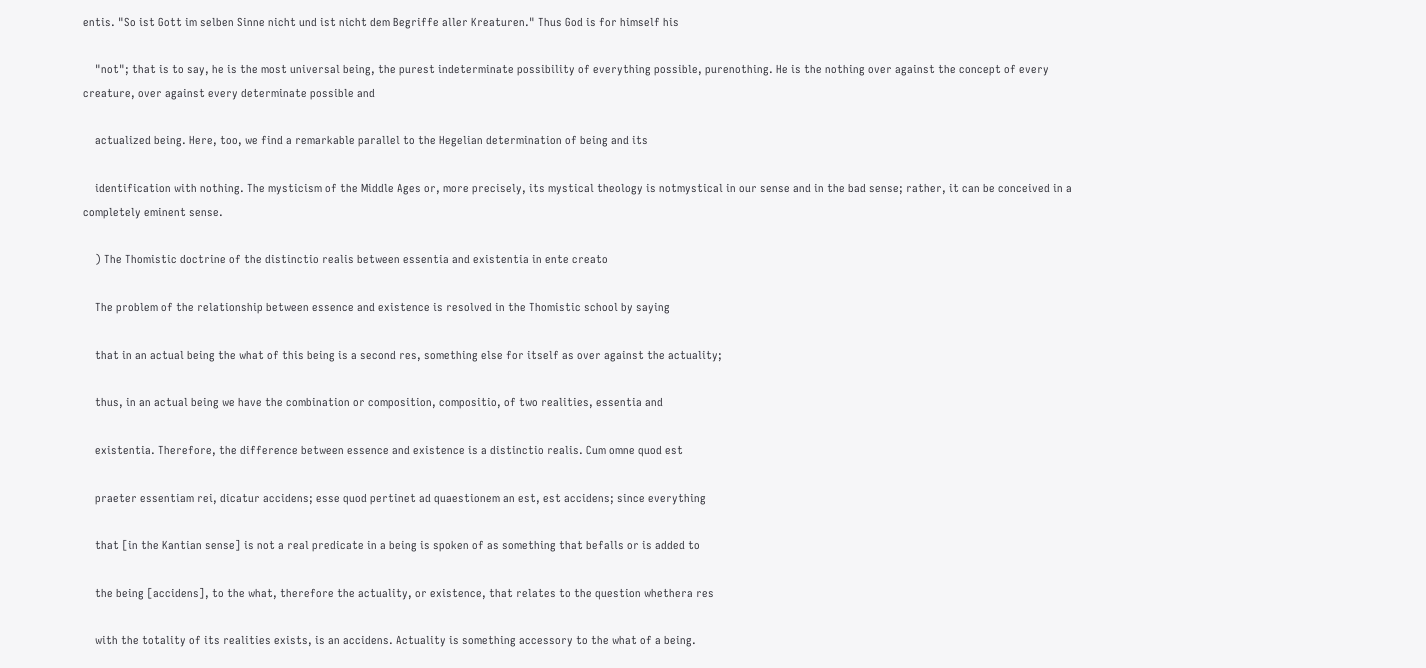entis. "So ist Gott im selben Sinne nicht und ist nicht dem Begriffe aller Kreaturen." Thus God is for himself his

    "not"; that is to say, he is the most universal being, the purest indeterminate possibility of everything possible, purenothing. He is the nothing over against the concept of every creature, over against every determinate possible and

    actualized being. Here, too, we find a remarkable parallel to the Hegelian determination of being and its

    identification with nothing. The mysticism of the Middle Ages or, more precisely, its mystical theology is notmystical in our sense and in the bad sense; rather, it can be conceived in a completely eminent sense.

    ) The Thomistic doctrine of the distinctio realis between essentia and existentia in ente creato

    The problem of the relationship between essence and existence is resolved in the Thomistic school by saying

    that in an actual being the what of this being is a second res, something else for itself as over against the actuality;

    thus, in an actual being we have the combination or composition, compositio, of two realities, essentia and

    existentia. Therefore, the difference between essence and existence is a distinctio realis. Cum omne quod est

    praeter essentiam rei, dicatur accidens; esse quod pertinet ad quaestionem an est, est accidens; since everything

    that [in the Kantian sense] is not a real predicate in a being is spoken of as something that befalls or is added to

    the being [accidens], to the what, therefore the actuality, or existence, that relates to the question whethera res

    with the totality of its realities exists, is an accidens. Actuality is something accessory to the what of a being.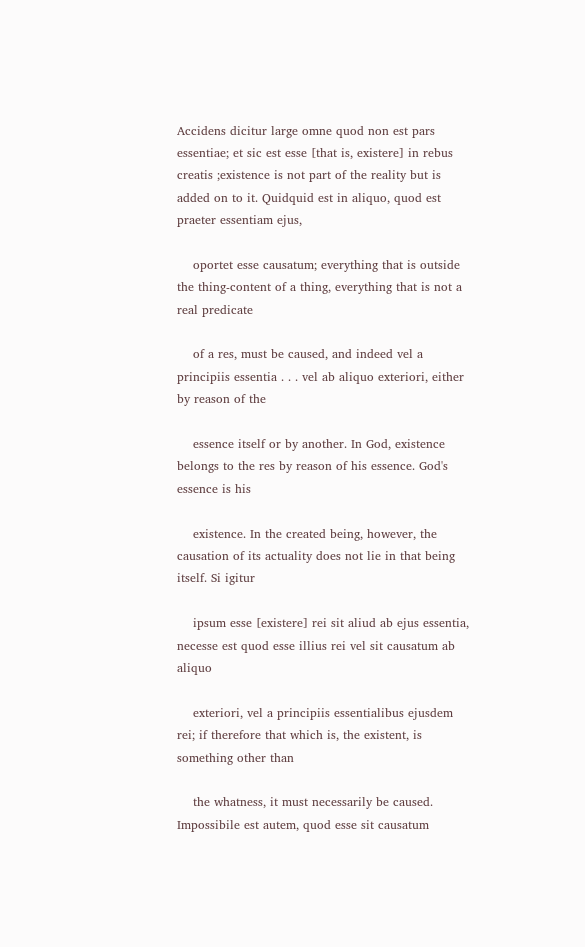Accidens dicitur large omne quod non est pars essentiae; et sic est esse [that is, existere] in rebus creatis ;existence is not part of the reality but is added on to it. Quidquid est in aliquo, quod est praeter essentiam ejus,

    oportet esse causatum; everything that is outside the thing-content of a thing, everything that is not a real predicate

    of a res, must be caused, and indeed vel a principiis essentia . . . vel ab aliquo exteriori, either by reason of the

    essence itself or by another. In God, existence belongs to the res by reason of his essence. God's essence is his

    existence. In the created being, however, the causation of its actuality does not lie in that being itself. Si igitur

    ipsum esse [existere] rei sit aliud ab ejus essentia, necesse est quod esse illius rei vel sit causatum ab aliquo

    exteriori, vel a principiis essentialibus ejusdem rei; if therefore that which is, the existent, is something other than

    the whatness, it must necessarily be caused. Impossibile est autem, quod esse sit causatum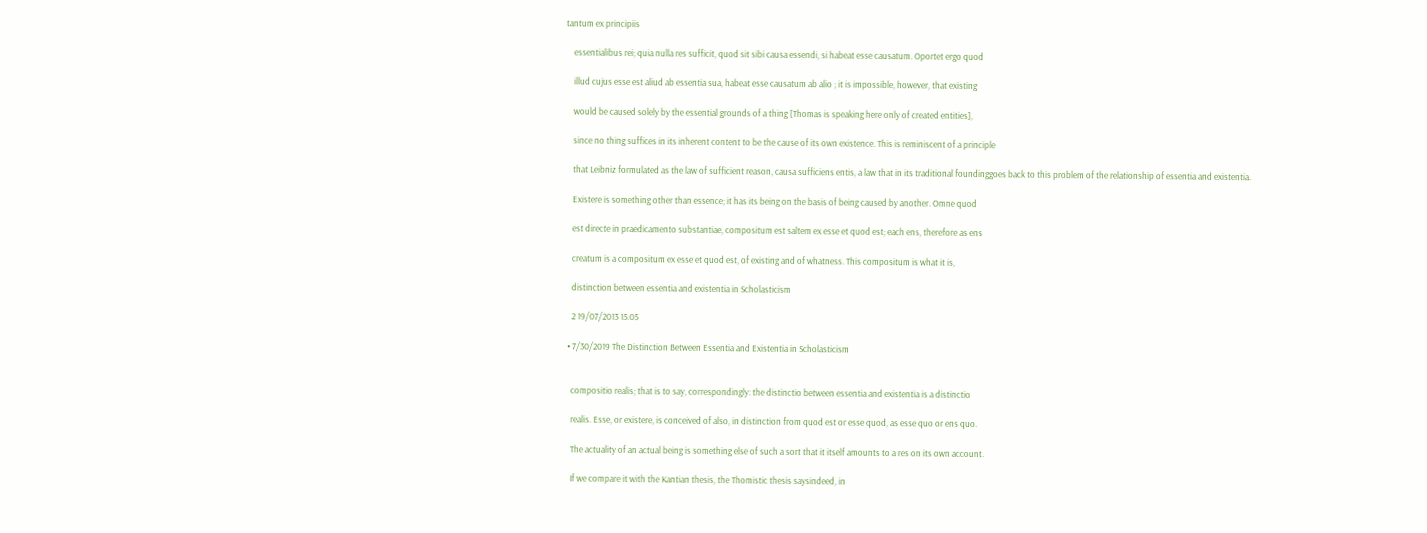tantum ex principiis

    essentialibus rei; quia nulla res sufficit, quod sit sibi causa essendi, si habeat esse causatum. Oportet ergo quod

    illud cujus esse est aliud ab essentia sua, habeat esse causatum ab alio ; it is impossible, however, that existing

    would be caused solely by the essential grounds of a thing [Thomas is speaking here only of created entities],

    since no thing suffices in its inherent content to be the cause of its own existence. This is reminiscent of a principle

    that Leibniz formulated as the law of sufficient reason, causa sufficiens entis, a law that in its traditional foundinggoes back to this problem of the relationship of essentia and existentia.

    Existere is something other than essence; it has its being on the basis of being caused by another. Omne quod

    est directe in praedicamento substantiae, compositum est saltem ex esse et quod est; each ens, therefore as ens

    creatum is a compositum ex esse et quod est, of existing and of whatness. This compositum is what it is,

    distinction between essentia and existentia in Scholasticism

    2 19/07/2013 15.05

  • 7/30/2019 The Distinction Between Essentia and Existentia in Scholasticism


    compositio realis; that is to say, correspondingly: the distinctio between essentia and existentia is a distinctio

    realis. Esse, or existere, is conceived of also, in distinction from quod est or esse quod, as esse quo or ens quo.

    The actuality of an actual being is something else of such a sort that it itself amounts to a res on its own account.

    If we compare it with the Kantian thesis, the Thomistic thesis saysindeed, in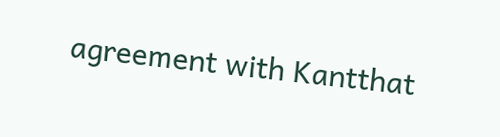agreement with Kantthat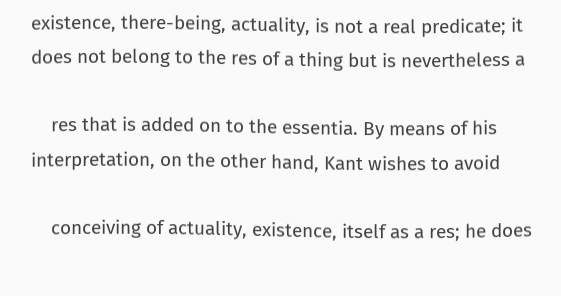existence, there-being, actuality, is not a real predicate; it does not belong to the res of a thing but is nevertheless a

    res that is added on to the essentia. By means of his interpretation, on the other hand, Kant wishes to avoid

    conceiving of actuality, existence, itself as a res; he does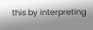this by interpreting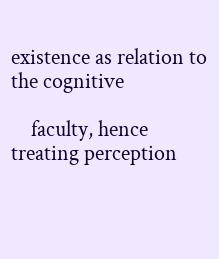existence as relation to the cognitive

    faculty, hence treating perception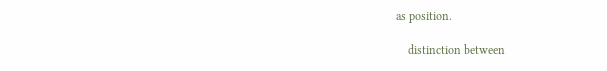as position.

    distinction between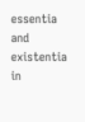essentia and existentia in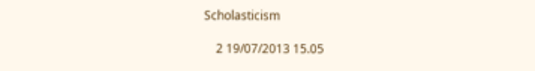Scholasticism

    2 19/07/2013 15.05